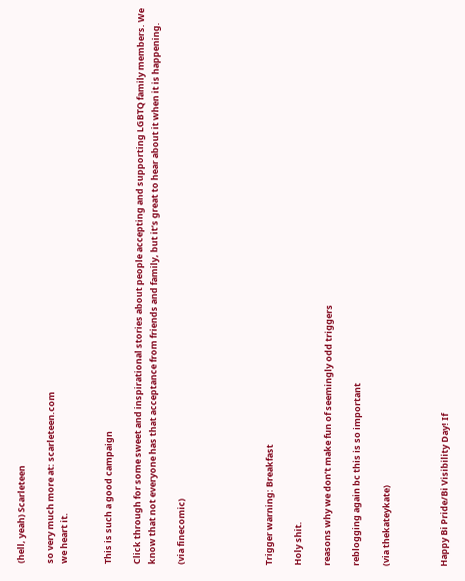(hell, yeah) Scarleteen

so very much more at: scarleteen.com
we heart it.


This is such a good campaign

Click through for some sweet and inspirational stories about people accepting and supporting LGBTQ family members. We know that not everyone has that acceptance from friends and family, but it’s great to hear about it when it is happening.

(via finecomic)





Trigger warning: Breakfast

Holy shit.

reasons why we don’t make fun of seemingly odd triggers

reblogging again bc this is so important

(via thekateykate)



Happy Bi Pride/Bi Visibility Day! If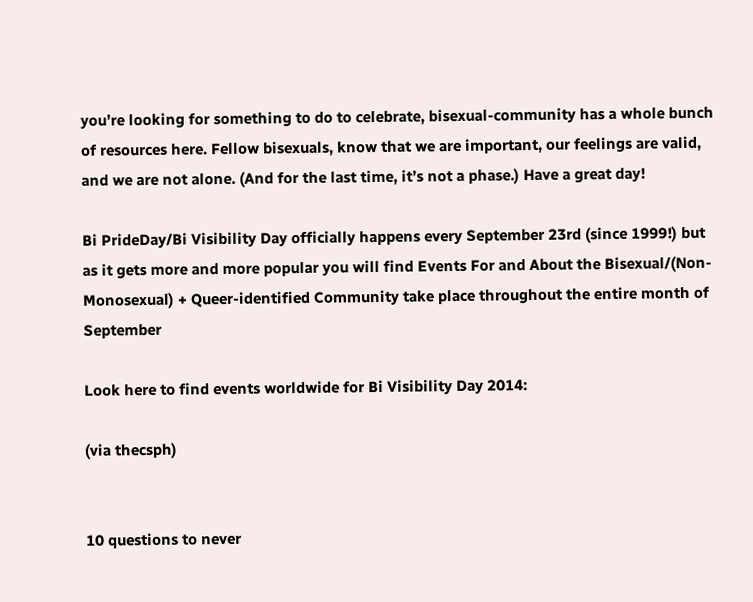you’re looking for something to do to celebrate, bisexual-community has a whole bunch of resources here. Fellow bisexuals, know that we are important, our feelings are valid, and we are not alone. (And for the last time, it’s not a phase.) Have a great day!

Bi PrideDay/Bi Visibility Day officially happens every September 23rd (since 1999!) but as it gets more and more popular you will find Events For and About the Bisexual/(Non-Monosexual) + Queer-identified Community take place throughout the entire month of September

Look here to find events worldwide for Bi Visibility Day 2014:

(via thecsph)


10 questions to never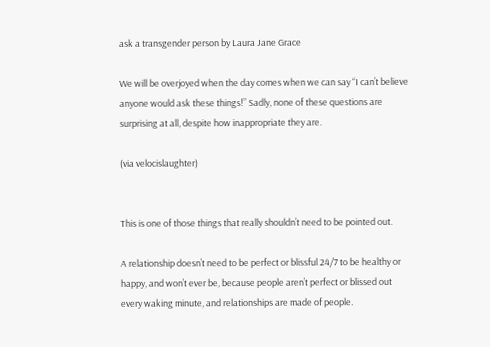ask a transgender person by Laura Jane Grace

We will be overjoyed when the day comes when we can say “I can’t believe anyone would ask these things!” Sadly, none of these questions are surprising at all, despite how inappropriate they are.

(via velocislaughter)


This is one of those things that really shouldn’t need to be pointed out.

A relationship doesn’t need to be perfect or blissful 24/7 to be healthy or happy, and won’t ever be, because people aren’t perfect or blissed out every waking minute, and relationships are made of people.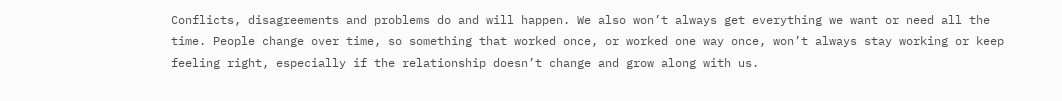Conflicts, disagreements and problems do and will happen. We also won’t always get everything we want or need all the time. People change over time, so something that worked once, or worked one way once, won’t always stay working or keep feeling right, especially if the relationship doesn’t change and grow along with us.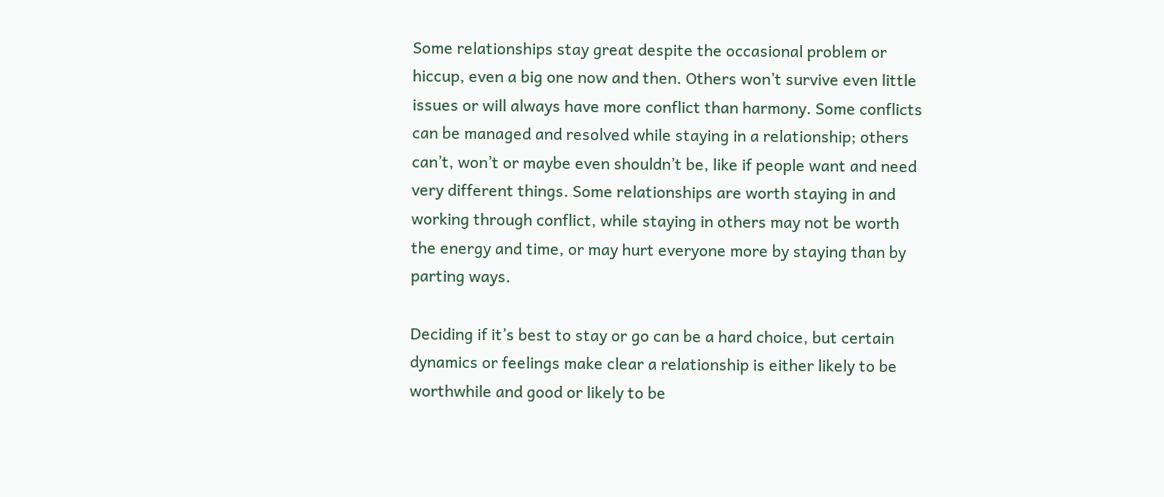Some relationships stay great despite the occasional problem or hiccup, even a big one now and then. Others won’t survive even little issues or will always have more conflict than harmony. Some conflicts can be managed and resolved while staying in a relationship; others can’t, won’t or maybe even shouldn’t be, like if people want and need very different things. Some relationships are worth staying in and working through conflict, while staying in others may not be worth the energy and time, or may hurt everyone more by staying than by parting ways.

Deciding if it’s best to stay or go can be a hard choice, but certain dynamics or feelings make clear a relationship is either likely to be worthwhile and good or likely to be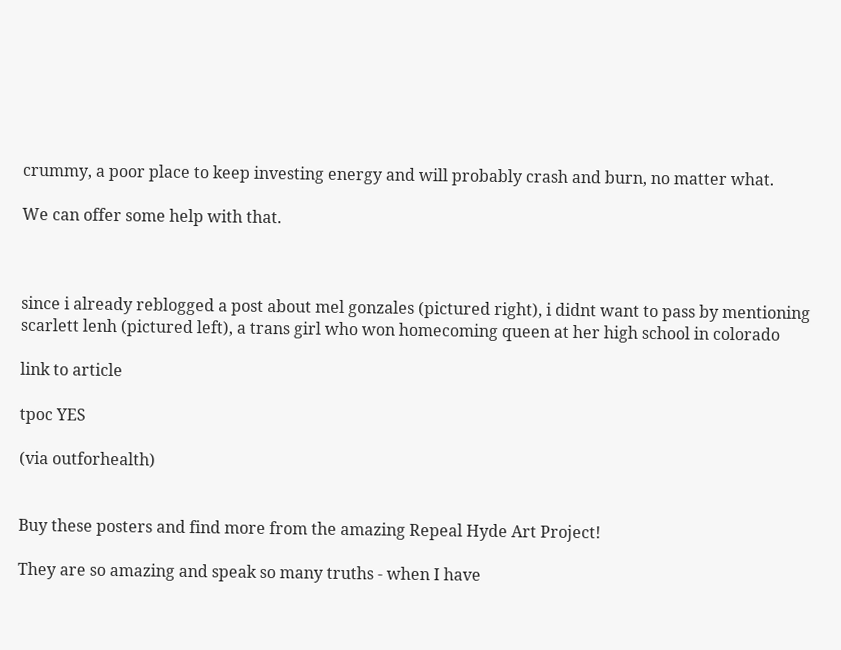crummy, a poor place to keep investing energy and will probably crash and burn, no matter what.

We can offer some help with that.



since i already reblogged a post about mel gonzales (pictured right), i didnt want to pass by mentioning scarlett lenh (pictured left), a trans girl who won homecoming queen at her high school in colorado

link to article

tpoc YES

(via outforhealth)


Buy these posters and find more from the amazing Repeal Hyde Art Project!

They are so amazing and speak so many truths - when I have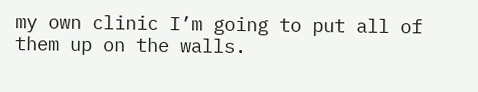my own clinic I’m going to put all of them up on the walls.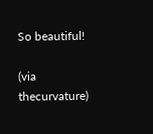So beautiful!

(via thecurvature)